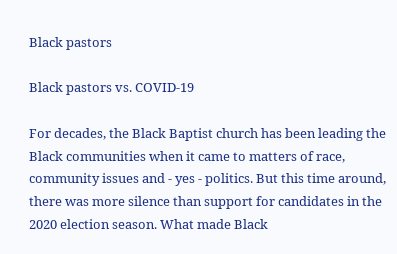Black pastors

Black pastors vs. COVID-19

For decades, the Black Baptist church has been leading the Black communities when it came to matters of race, community issues and - yes - politics. But this time around, there was more silence than support for candidates in the 2020 election season. What made Black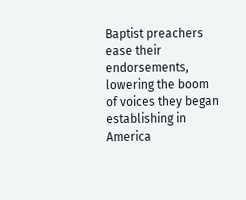Baptist preachers ease their endorsements, lowering the boom of voices they began establishing in America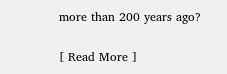more than 200 years ago?

[ Read More ]